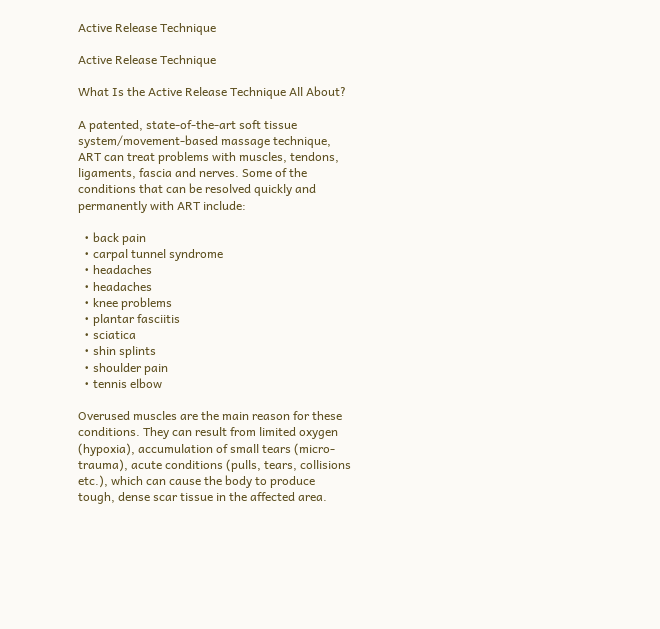Active Release Technique

Active Release Technique

What Is the Active Release Technique All About?

A patented, state-of-the-art soft tissue system/movement-based massage technique, ART can treat problems with muscles, tendons, ligaments, fascia and nerves. Some of the conditions that can be resolved quickly and permanently with ART include:

  • back pain
  • carpal tunnel syndrome
  • headaches
  • headaches
  • knee problems
  • plantar fasciitis
  • sciatica
  • shin splints
  • shoulder pain
  • tennis elbow

Overused muscles are the main reason for these conditions. They can result from limited oxygen (hypoxia), accumulation of small tears (micro-trauma), acute conditions (pulls, tears, collisions etc.), which can cause the body to produce tough, dense scar tissue in the affected area.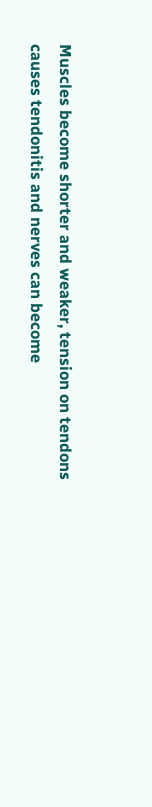Muscles become shorter and weaker, tension on tendons causes tendonitis and nerves can become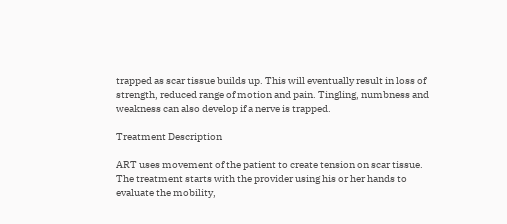trapped as scar tissue builds up. This will eventually result in loss of strength, reduced range of motion and pain. Tingling, numbness and weakness can also develop if a nerve is trapped.

Treatment Description

ART uses movement of the patient to create tension on scar tissue. The treatment starts with the provider using his or her hands to evaluate the mobility,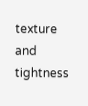texture and tightness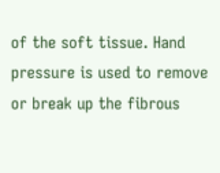of the soft tissue. Hand pressure is used to remove or break up the fibrous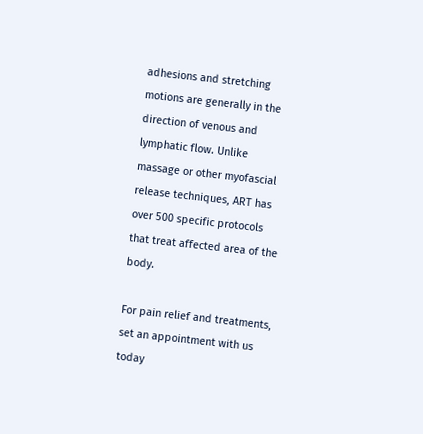adhesions and stretching motions are generally in the direction of venous and lymphatic flow. Unlike massage or other myofascial release techniques, ART has over 500 specific protocols that treat affected area of the body.

For pain relief and treatments, set an appointment with us today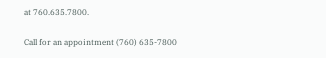at 760.635.7800.

Call for an appointment (760) 635-7800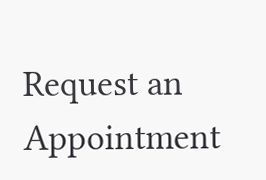Request an Appointment